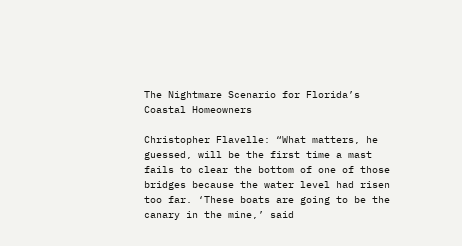The Nightmare Scenario for Florida’s Coastal Homeowners

Christopher Flavelle: “What matters, he guessed, will be the first time a mast fails to clear the bottom of one of those bridges because the water level had risen too far. ‘These boats are going to be the canary in the mine,’ said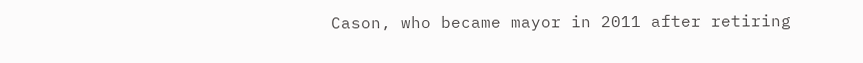Cason, who became mayor in 2011 after retiring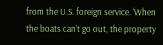from the U.S. foreign service. ‘When the boats can’t go out, the property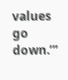values go down.’”